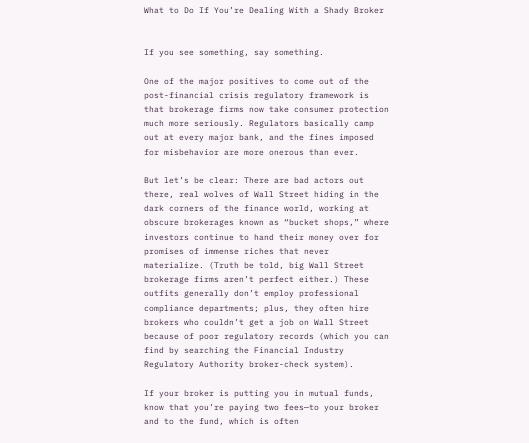What to Do If You’re Dealing With a Shady Broker


If you see something, say something.

One of the major positives to come out of the post-financial crisis regulatory framework is that brokerage firms now take consumer protection much more seriously. Regulators basically camp out at every major bank, and the fines imposed for misbehavior are more onerous than ever.

But let’s be clear: There are bad actors out there, real wolves of Wall Street hiding in the dark corners of the finance world, working at obscure brokerages known as “bucket shops,” where investors continue to hand their money over for promises of immense riches that never materialize. (Truth be told, big Wall Street brokerage firms aren’t perfect either.) These outfits generally don’t employ professional compliance departments; plus, they often hire brokers who couldn’t get a job on Wall Street because of poor regulatory records (which you can find by searching the Financial Industry Regulatory Authority broker-check system).

If your broker is putting you in mutual funds, know that you’re paying two fees—to your broker and to the fund, which is often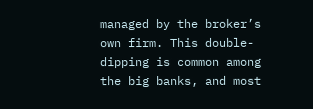managed by the broker’s own firm. This double-dipping is common among the big banks, and most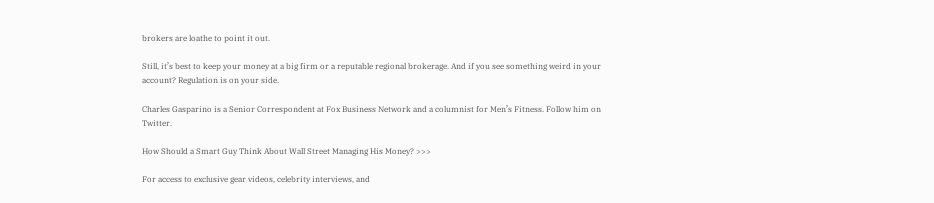brokers are loathe to point it out.

Still, it’s best to keep your money at a big firm or a reputable regional brokerage. And if you see something weird in your account? Regulation is on your side.

Charles Gasparino is a Senior Correspondent at Fox Business Network and a columnist for Men’s Fitness. Follow him on Twitter.

How Should a Smart Guy Think About Wall Street Managing His Money? >>>

For access to exclusive gear videos, celebrity interviews, and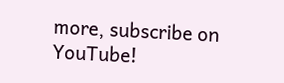more, subscribe on YouTube!